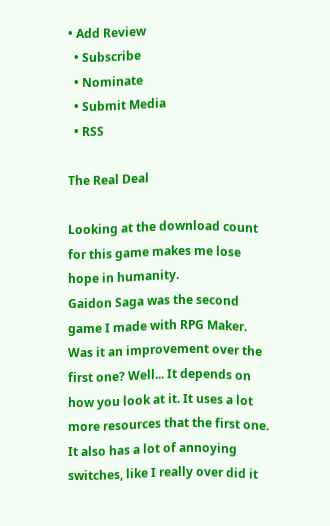• Add Review
  • Subscribe
  • Nominate
  • Submit Media
  • RSS

The Real Deal

Looking at the download count for this game makes me lose hope in humanity.
Gaidon Saga was the second game I made with RPG Maker. Was it an improvement over the first one? Well... It depends on how you look at it. It uses a lot more resources that the first one. It also has a lot of annoying switches, like I really over did it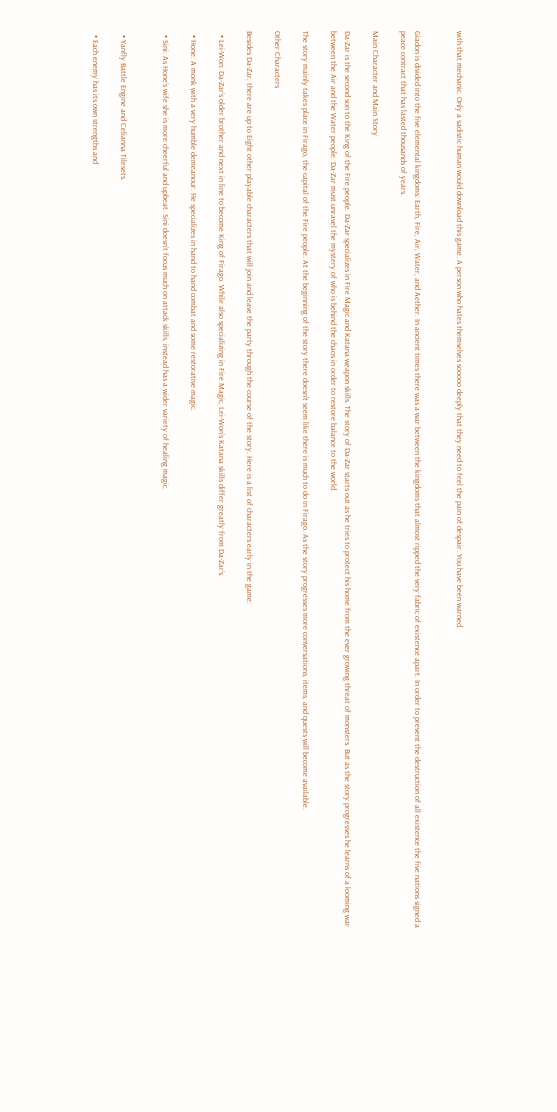with that mechanic. Only a sadistic human would download this game. A person who hates themselves sooooo deeply that they need to feel the pain of despair. You have been warned.


Giadon is divided into the five elemental kingdoms: Earth, Fire, Air, Water, and Aether. In ancient times there was a war between the kingdoms that almost ripped the very fabric of existence apart. In order to prevent the destruction of all existence the five nations signed a peace contract that has lasted thousands of years.

Main Character and Main Story

Da-Zar is the second son to the King of the Fire people. Da-Zar specializes in Fire Magic and Katana weapon skills. The story of Da-Zar starts out as he tries to protect his home from the ever growing threat of monsters. But as the story progresses he learns of a looming war between the Air and the Water people. Da-Zar must unravel the mystery of who is behind the chaos in order to restore balance to the world.

The story mainly takes place in Firago, the capital of the Fire people. At the beginning of the story there doesn't seem like there is much to do in Firago. As the story progresses more conversations, items, and quests will become available.

Other Characters

Besides Da-Zar, there are up to Eight other playable characters that will join and leave the party through the course of the story. Here is a list of characters early in the game:

  • Lei-Won: Da-Zar’s older brother and next in line to become King of Firago. While also specializing in Fire Magic, Lei-Won’s Katana skills differ greatly from Da-Zar’s.

  • Hone: A monk with a very humble demeanour. He specializes in hand to hand combat and some restorative magic.

  • Sini: As Hone’s wife she is more cheerful and upbeat. Sini doesn’t focus much on attack skills, instead has a wider variety of healing magic.


  • Yanfly Battle Engine and Celianna Tilesets.

  • Each enemy has its own strengths and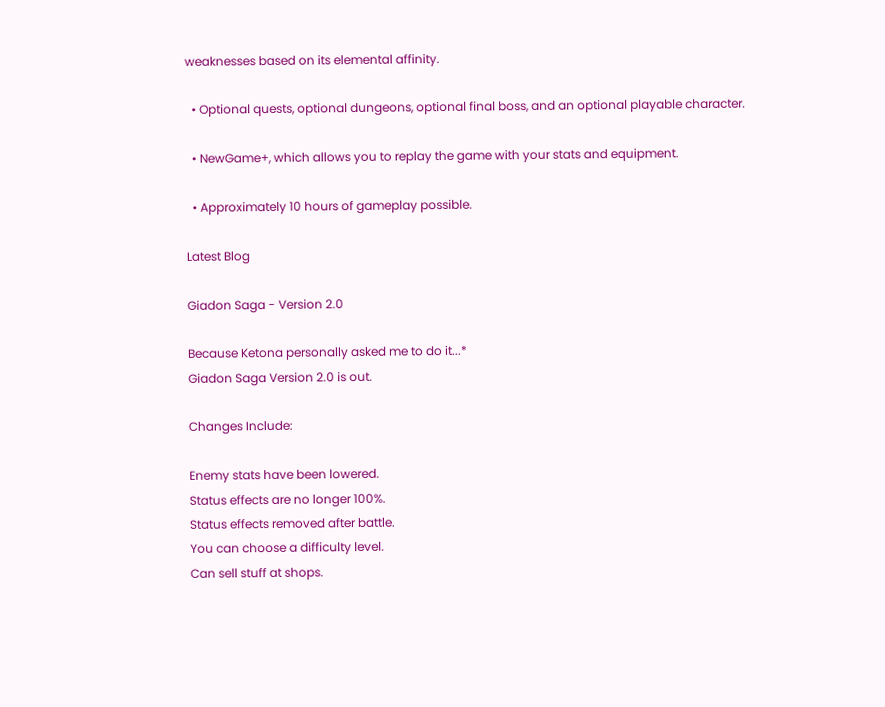weaknesses based on its elemental affinity.

  • Optional quests, optional dungeons, optional final boss, and an optional playable character.

  • NewGame+, which allows you to replay the game with your stats and equipment.

  • Approximately 10 hours of gameplay possible.

Latest Blog

Giadon Saga - Version 2.0

Because Ketona personally asked me to do it...*
Giadon Saga Version 2.0 is out.

Changes Include:

Enemy stats have been lowered.
Status effects are no longer 100%.
Status effects removed after battle.
You can choose a difficulty level.
Can sell stuff at shops.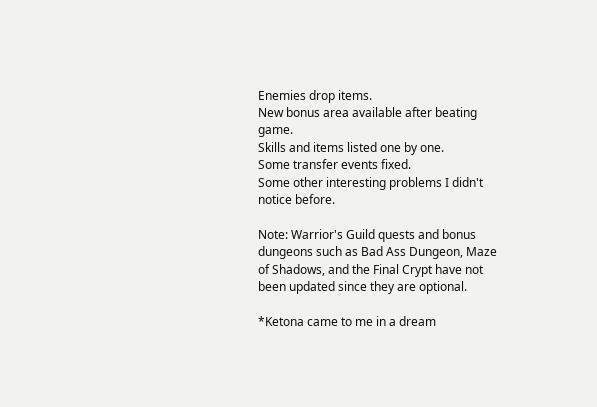Enemies drop items.
New bonus area available after beating game.
Skills and items listed one by one.
Some transfer events fixed.
Some other interesting problems I didn't notice before.

Note: Warrior's Guild quests and bonus dungeons such as Bad Ass Dungeon, Maze of Shadows, and the Final Crypt have not been updated since they are optional.

*Ketona came to me in a dream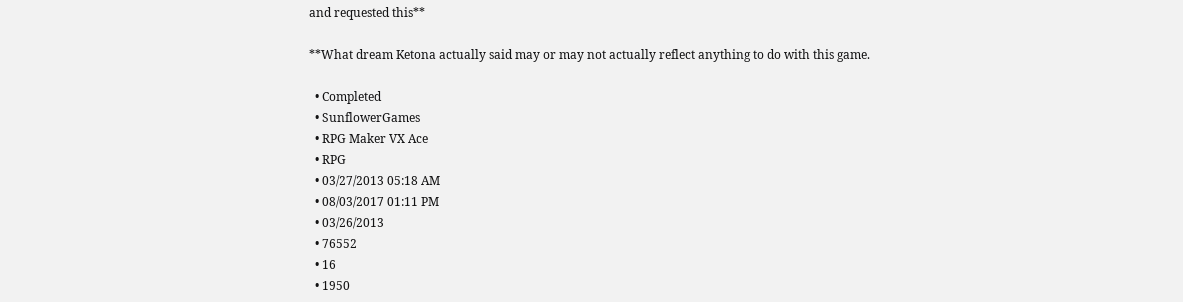and requested this**

**What dream Ketona actually said may or may not actually reflect anything to do with this game.

  • Completed
  • SunflowerGames
  • RPG Maker VX Ace
  • RPG
  • 03/27/2013 05:18 AM
  • 08/03/2017 01:11 PM
  • 03/26/2013
  • 76552
  • 16
  • 1950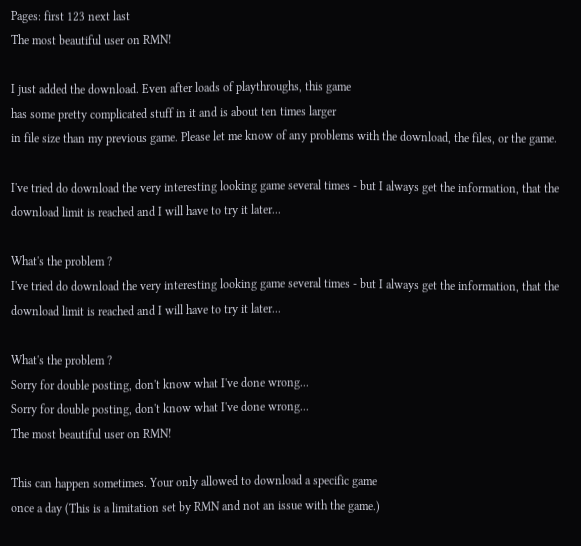Pages: first 123 next last
The most beautiful user on RMN!

I just added the download. Even after loads of playthroughs, this game
has some pretty complicated stuff in it and is about ten times larger
in file size than my previous game. Please let me know of any problems with the download, the files, or the game.

I've tried do download the very interesting looking game several times - but I always get the information, that the download limit is reached and I will have to try it later...

What's the problem ?
I've tried do download the very interesting looking game several times - but I always get the information, that the download limit is reached and I will have to try it later...

What's the problem ?
Sorry for double posting, don't know what I've done wrong...
Sorry for double posting, don't know what I've done wrong...
The most beautiful user on RMN!

This can happen sometimes. Your only allowed to download a specific game
once a day (This is a limitation set by RMN and not an issue with the game.)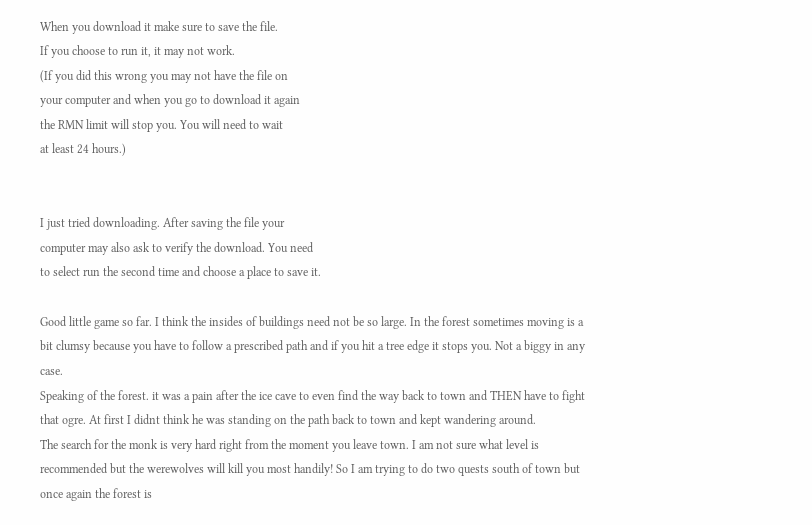When you download it make sure to save the file.
If you choose to run it, it may not work.
(If you did this wrong you may not have the file on
your computer and when you go to download it again
the RMN limit will stop you. You will need to wait
at least 24 hours.)


I just tried downloading. After saving the file your
computer may also ask to verify the download. You need
to select run the second time and choose a place to save it.

Good little game so far. I think the insides of buildings need not be so large. In the forest sometimes moving is a bit clumsy because you have to follow a prescribed path and if you hit a tree edge it stops you. Not a biggy in any case.
Speaking of the forest. it was a pain after the ice cave to even find the way back to town and THEN have to fight that ogre. At first I didnt think he was standing on the path back to town and kept wandering around.
The search for the monk is very hard right from the moment you leave town. I am not sure what level is recommended but the werewolves will kill you most handily! So I am trying to do two quests south of town but once again the forest is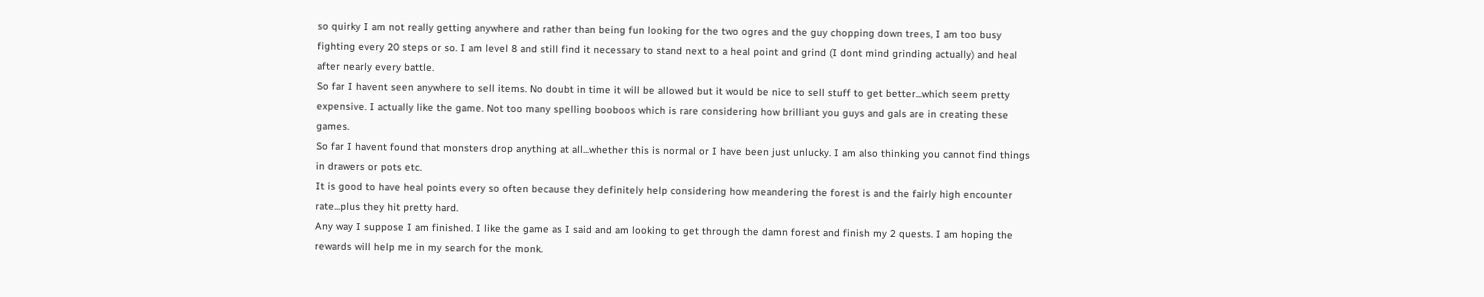so quirky I am not really getting anywhere and rather than being fun looking for the two ogres and the guy chopping down trees, I am too busy fighting every 20 steps or so. I am level 8 and still find it necessary to stand next to a heal point and grind (I dont mind grinding actually) and heal after nearly every battle.
So far I havent seen anywhere to sell items. No doubt in time it will be allowed but it would be nice to sell stuff to get better...which seem pretty expensive. I actually like the game. Not too many spelling booboos which is rare considering how brilliant you guys and gals are in creating these games.
So far I havent found that monsters drop anything at all...whether this is normal or I have been just unlucky. I am also thinking you cannot find things in drawers or pots etc.
It is good to have heal points every so often because they definitely help considering how meandering the forest is and the fairly high encounter rate...plus they hit pretty hard.
Any way I suppose I am finished. I like the game as I said and am looking to get through the damn forest and finish my 2 quests. I am hoping the rewards will help me in my search for the monk.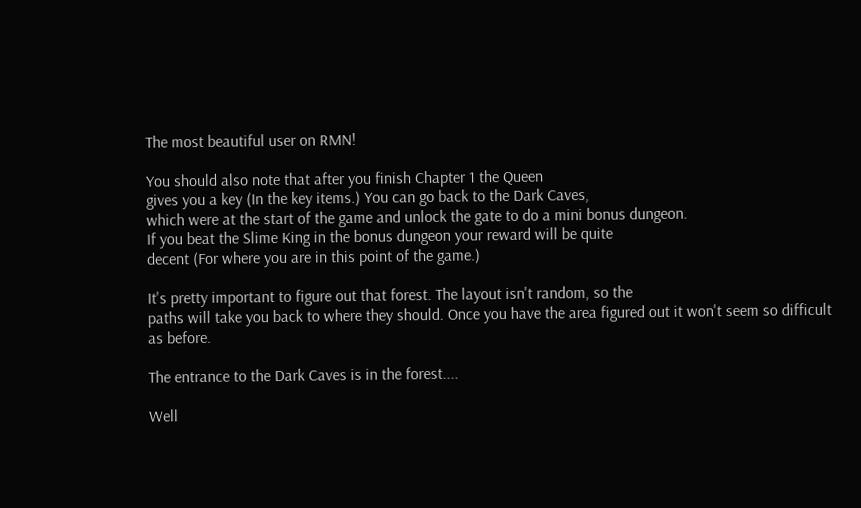The most beautiful user on RMN!

You should also note that after you finish Chapter 1 the Queen
gives you a key (In the key items.) You can go back to the Dark Caves,
which were at the start of the game and unlock the gate to do a mini bonus dungeon.
If you beat the Slime King in the bonus dungeon your reward will be quite
decent (For where you are in this point of the game.)

It's pretty important to figure out that forest. The layout isn't random, so the
paths will take you back to where they should. Once you have the area figured out it won't seem so difficult as before.

The entrance to the Dark Caves is in the forest....

Well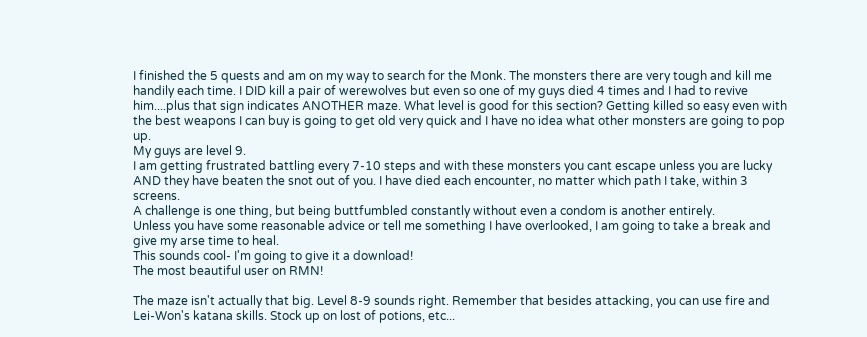I finished the 5 quests and am on my way to search for the Monk. The monsters there are very tough and kill me handily each time. I DID kill a pair of werewolves but even so one of my guys died 4 times and I had to revive him....plus that sign indicates ANOTHER maze. What level is good for this section? Getting killed so easy even with the best weapons I can buy is going to get old very quick and I have no idea what other monsters are going to pop up.
My guys are level 9.
I am getting frustrated battling every 7-10 steps and with these monsters you cant escape unless you are lucky AND they have beaten the snot out of you. I have died each encounter, no matter which path I take, within 3 screens.
A challenge is one thing, but being buttfumbled constantly without even a condom is another entirely.
Unless you have some reasonable advice or tell me something I have overlooked, I am going to take a break and give my arse time to heal.
This sounds cool- I'm going to give it a download!
The most beautiful user on RMN!

The maze isn't actually that big. Level 8-9 sounds right. Remember that besides attacking, you can use fire and Lei-Won's katana skills. Stock up on lost of potions, etc...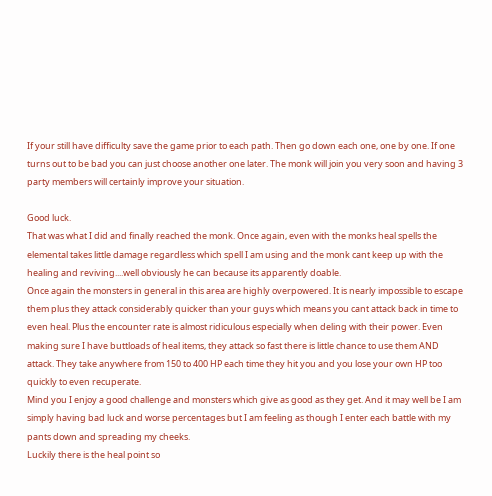If your still have difficulty save the game prior to each path. Then go down each one, one by one. If one turns out to be bad you can just choose another one later. The monk will join you very soon and having 3 party members will certainly improve your situation.

Good luck.
That was what I did and finally reached the monk. Once again, even with the monks heal spells the elemental takes little damage regardless which spell I am using and the monk cant keep up with the healing and reviving....well obviously he can because its apparently doable.
Once again the monsters in general in this area are highly overpowered. It is nearly impossible to escape them plus they attack considerably quicker than your guys which means you cant attack back in time to even heal. Plus the encounter rate is almost ridiculous especially when deling with their power. Even making sure I have buttloads of heal items, they attack so fast there is little chance to use them AND attack. They take anywhere from 150 to 400 HP each time they hit you and you lose your own HP too quickly to even recuperate.
Mind you I enjoy a good challenge and monsters which give as good as they get. And it may well be I am simply having bad luck and worse percentages but I am feeling as though I enter each battle with my pants down and spreading my cheeks.
Luckily there is the heal point so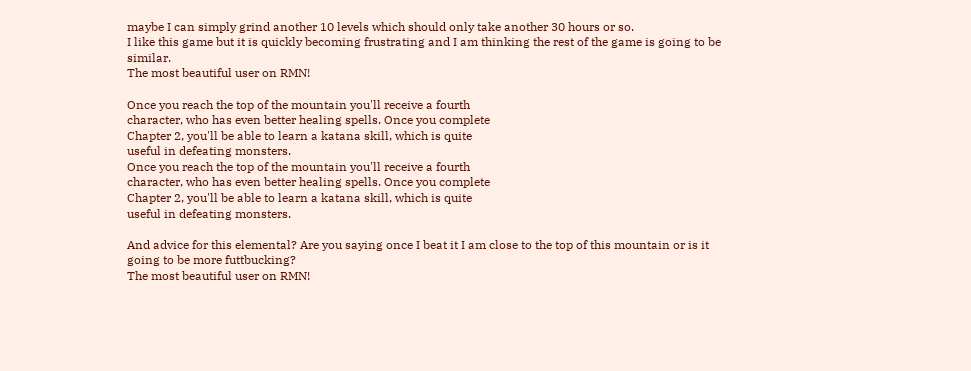maybe I can simply grind another 10 levels which should only take another 30 hours or so.
I like this game but it is quickly becoming frustrating and I am thinking the rest of the game is going to be similar.
The most beautiful user on RMN!

Once you reach the top of the mountain you'll receive a fourth
character, who has even better healing spells. Once you complete
Chapter 2, you'll be able to learn a katana skill, which is quite
useful in defeating monsters.
Once you reach the top of the mountain you'll receive a fourth
character, who has even better healing spells. Once you complete
Chapter 2, you'll be able to learn a katana skill, which is quite
useful in defeating monsters.

And advice for this elemental? Are you saying once I beat it I am close to the top of this mountain or is it going to be more futtbucking?
The most beautiful user on RMN!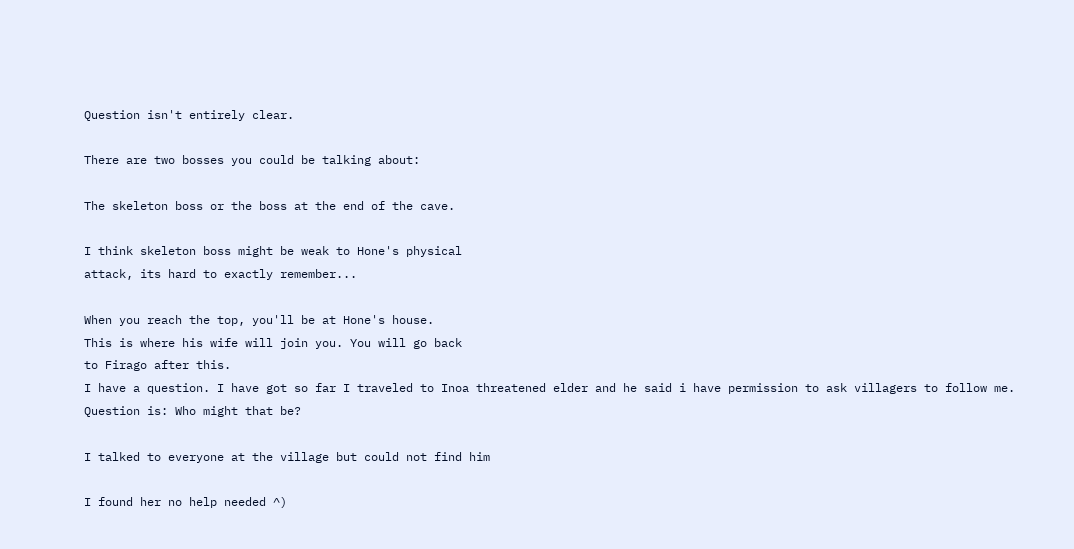Question isn't entirely clear.

There are two bosses you could be talking about:

The skeleton boss or the boss at the end of the cave.

I think skeleton boss might be weak to Hone's physical
attack, its hard to exactly remember...

When you reach the top, you'll be at Hone's house.
This is where his wife will join you. You will go back
to Firago after this.
I have a question. I have got so far I traveled to Inoa threatened elder and he said i have permission to ask villagers to follow me. Question is: Who might that be?

I talked to everyone at the village but could not find him

I found her no help needed ^)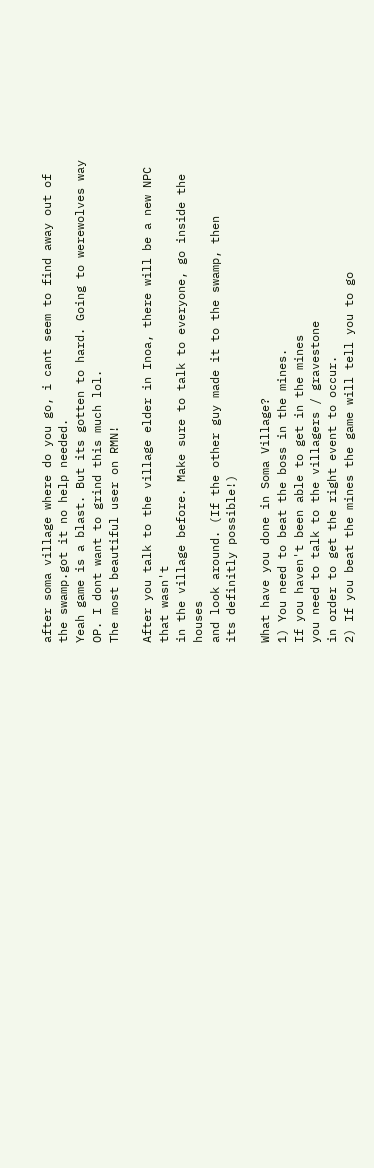after soma village where do you go, i cant seem to find away out of the swamp.got it no help needed.
Yeah game is a blast. But its gotten to hard. Going to werewolves way OP. I dont want to grind this much lol.
The most beautiful user on RMN!

After you talk to the village elder in Inoa, there will be a new NPC that wasn't
in the village before. Make sure to talk to everyone, go inside the houses
and look around. (If the other guy made it to the swamp, then
its definitly possible!)

What have you done in Soma Village?
1) You need to beat the boss in the mines.
If you haven't been able to get in the mines
you need to talk to the villagers / gravestone
in order to get the right event to occur.
2) If you beat the mines the game will tell you to go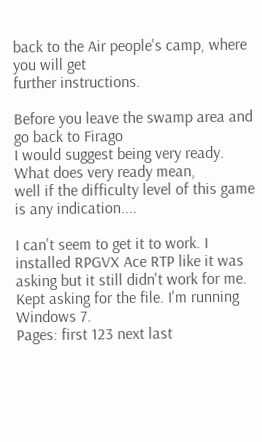back to the Air people's camp, where you will get
further instructions.

Before you leave the swamp area and go back to Firago
I would suggest being very ready. What does very ready mean,
well if the difficulty level of this game is any indication....

I can't seem to get it to work. I installed RPGVX Ace RTP like it was asking but it still didn't work for me. Kept asking for the file. I'm running Windows 7.
Pages: first 123 next last